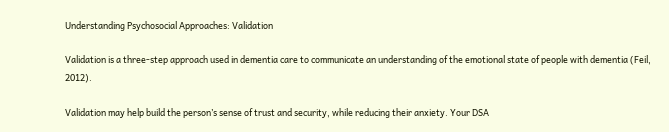Understanding Psychosocial Approaches: Validation

Validation is a three-step approach used in dementia care to communicate an understanding of the emotional state of people with dementia (Feil, 2012).

Validation may help build the person’s sense of trust and security, while reducing their anxiety. Your DSA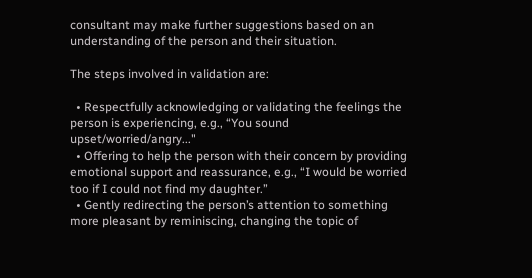consultant may make further suggestions based on an understanding of the person and their situation.

The steps involved in validation are:

  • Respectfully acknowledging or validating the feelings the person is experiencing, e.g., “You sound upset/worried/angry..."
  • Offering to help the person with their concern by providing emotional support and reassurance, e.g., “I would be worried too if I could not find my daughter.”
  • Gently redirecting the person’s attention to something more pleasant by reminiscing, changing the topic of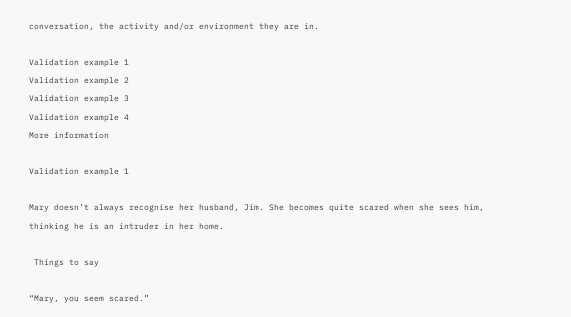conversation, the activity and/or environment they are in.

Validation example 1
Validation example 2
Validation example 3
Validation example 4
More information

Validation example 1

Mary doesn’t always recognise her husband, Jim. She becomes quite scared when she sees him, thinking he is an intruder in her home.

 Things to say

“Mary, you seem scared.”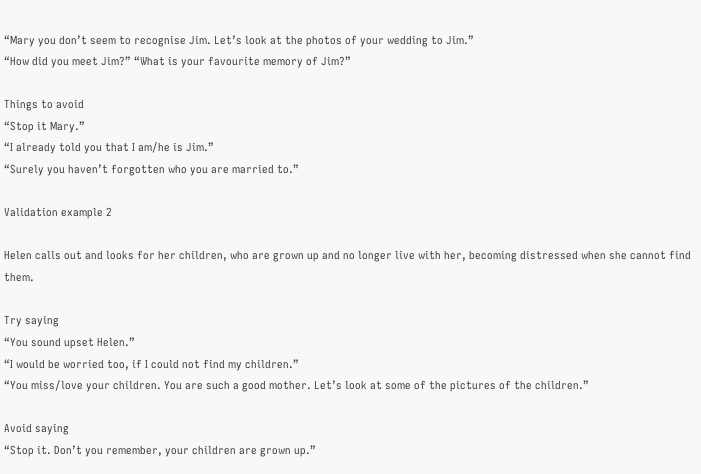“Mary you don’t seem to recognise Jim. Let’s look at the photos of your wedding to Jim.”
“How did you meet Jim?” “What is your favourite memory of Jim?”

Things to avoid
“Stop it Mary.”
“I already told you that I am/he is Jim.”
“Surely you haven’t forgotten who you are married to.”

Validation example 2

Helen calls out and looks for her children, who are grown up and no longer live with her, becoming distressed when she cannot find them.

Try saying
“You sound upset Helen.”
“I would be worried too, if I could not find my children.”
“You miss/love your children. You are such a good mother. Let’s look at some of the pictures of the children.”

Avoid saying
“Stop it. Don’t you remember, your children are grown up.”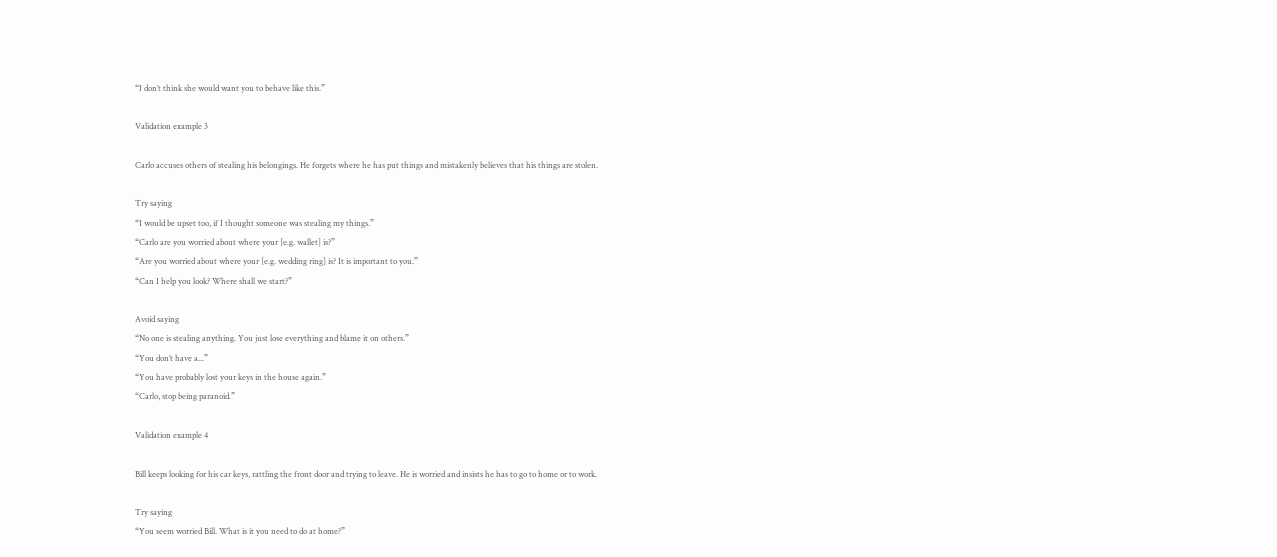“I don’t think she would want you to behave like this.”

Validation example 3

Carlo accuses others of stealing his belongings. He forgets where he has put things and mistakenly believes that his things are stolen.

Try saying
“I would be upset too, if I thought someone was stealing my things.”
“Carlo are you worried about where your [e.g. wallet] is?”
“Are you worried about where your [e.g. wedding ring] is? It is important to you.”
“Can I help you look? Where shall we start?”

Avoid saying
“No one is stealing anything. You just lose everything and blame it on others.”
“You don’t have a...”
“You have probably lost your keys in the house again.”
“Carlo, stop being paranoid.”

Validation example 4

Bill keeps looking for his car keys, rattling the front door and trying to leave. He is worried and insists he has to go to home or to work.

Try saying
“You seem worried Bill. What is it you need to do at home?”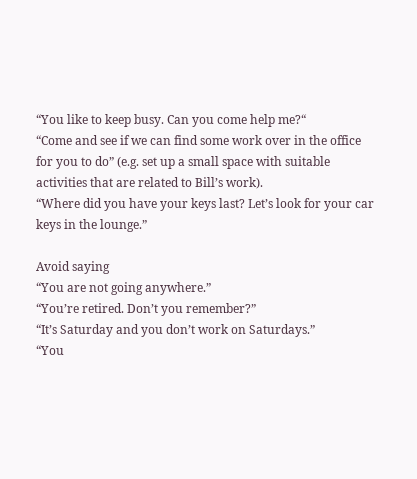“You like to keep busy. Can you come help me?“
“Come and see if we can find some work over in the office for you to do” (e.g. set up a small space with suitable activities that are related to Bill’s work).
“Where did you have your keys last? Let’s look for your car keys in the lounge.”

Avoid saying
“You are not going anywhere.”
“You’re retired. Don’t you remember?”
“It’s Saturday and you don’t work on Saturdays.”
“You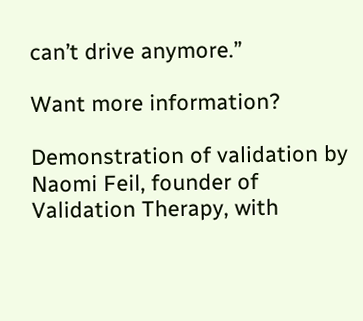can’t drive anymore.”

Want more information?

Demonstration of validation by Naomi Feil, founder of Validation Therapy, with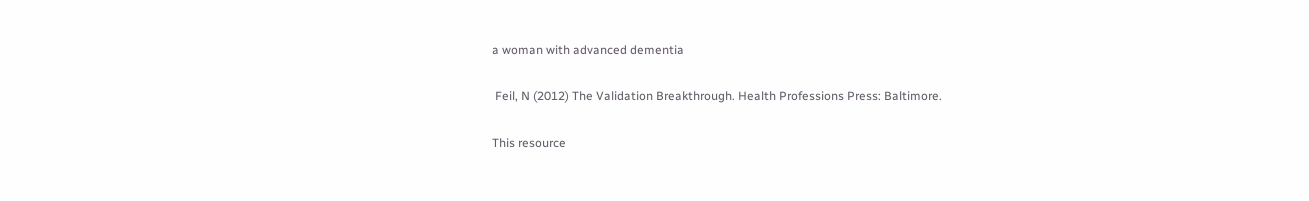a woman with advanced dementia

 Feil, N (2012) The Validation Breakthrough. Health Professions Press: Baltimore.

This resource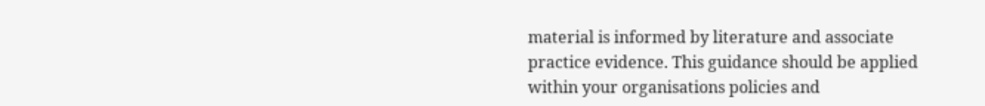material is informed by literature and associate practice evidence. This guidance should be applied within your organisations policies and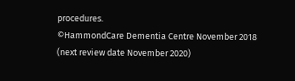procedures.
©HammondCare Dementia Centre November 2018 (next review date November 2020)